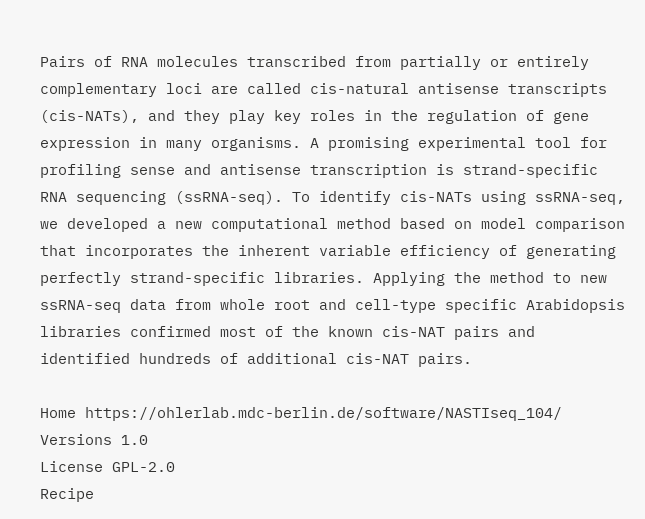Pairs of RNA molecules transcribed from partially or entirely complementary loci are called cis-natural antisense transcripts (cis-NATs), and they play key roles in the regulation of gene expression in many organisms. A promising experimental tool for profiling sense and antisense transcription is strand-specific RNA sequencing (ssRNA-seq). To identify cis-NATs using ssRNA-seq, we developed a new computational method based on model comparison that incorporates the inherent variable efficiency of generating perfectly strand-specific libraries. Applying the method to new ssRNA-seq data from whole root and cell-type specific Arabidopsis libraries confirmed most of the known cis-NAT pairs and identified hundreds of additional cis-NAT pairs.

Home https://ohlerlab.mdc-berlin.de/software/NASTIseq_104/
Versions 1.0
License GPL-2.0
Recipe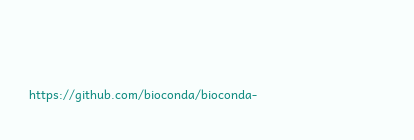https://github.com/bioconda/bioconda-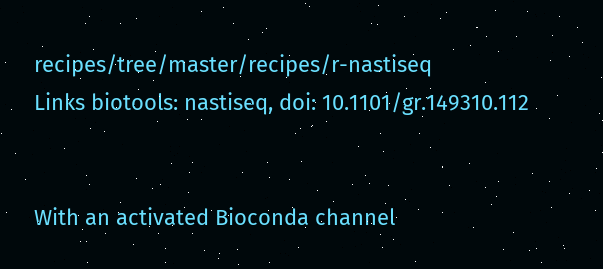recipes/tree/master/recipes/r-nastiseq
Links biotools: nastiseq, doi: 10.1101/gr.149310.112


With an activated Bioconda channel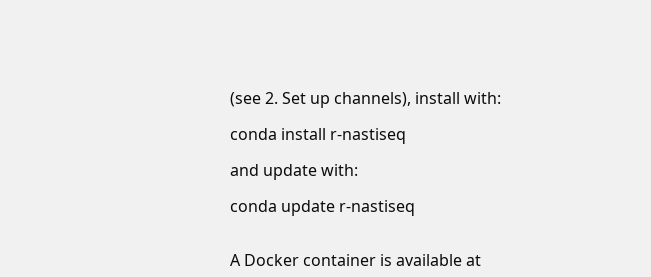(see 2. Set up channels), install with:

conda install r-nastiseq

and update with:

conda update r-nastiseq


A Docker container is available at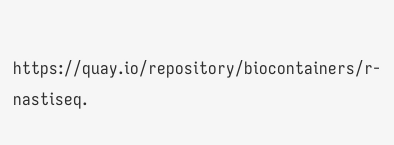https://quay.io/repository/biocontainers/r-nastiseq.